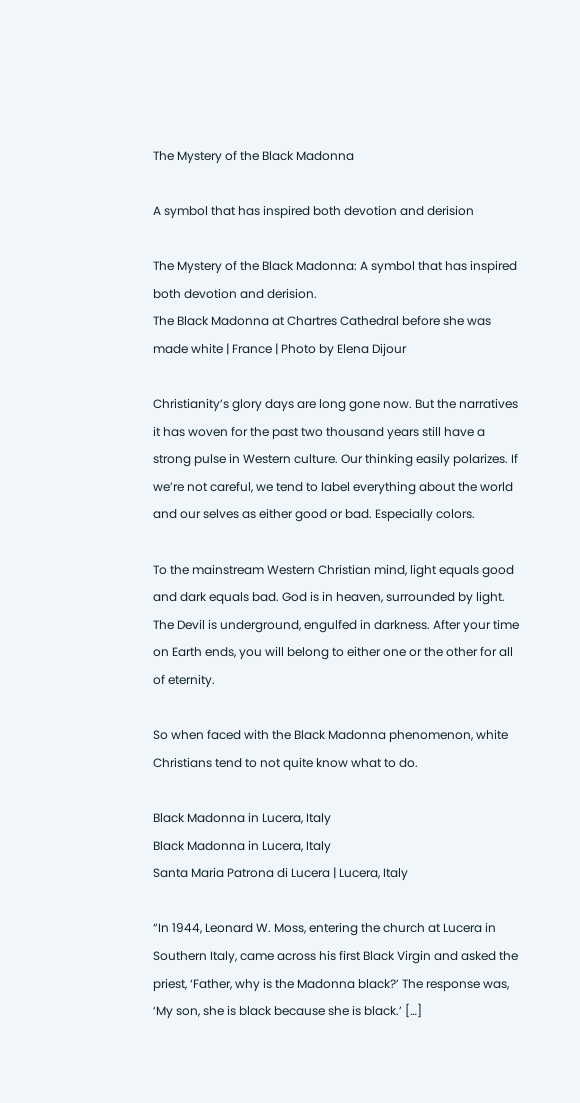The Mystery of the Black Madonna

A symbol that has inspired both devotion and derision

The Mystery of the Black Madonna: A symbol that has inspired both devotion and derision.
The Black Madonna at Chartres Cathedral before she was made white | France | Photo by Elena Dijour

Christianity’s glory days are long gone now. But the narratives it has woven for the past two thousand years still have a strong pulse in Western culture. Our thinking easily polarizes. If we’re not careful, we tend to label everything about the world and our selves as either good or bad. Especially colors.

To the mainstream Western Christian mind, light equals good and dark equals bad. God is in heaven, surrounded by light. The Devil is underground, engulfed in darkness. After your time on Earth ends, you will belong to either one or the other for all of eternity.

So when faced with the Black Madonna phenomenon, white Christians tend to not quite know what to do.

Black Madonna in Lucera, Italy
Black Madonna in Lucera, Italy
Santa Maria Patrona di Lucera | Lucera, Italy

“In 1944, Leonard W. Moss, entering the church at Lucera in Southern Italy, came across his first Black Virgin and asked the priest, ‘Father, why is the Madonna black?’ The response was, ‘My son, she is black because she is black.’ […]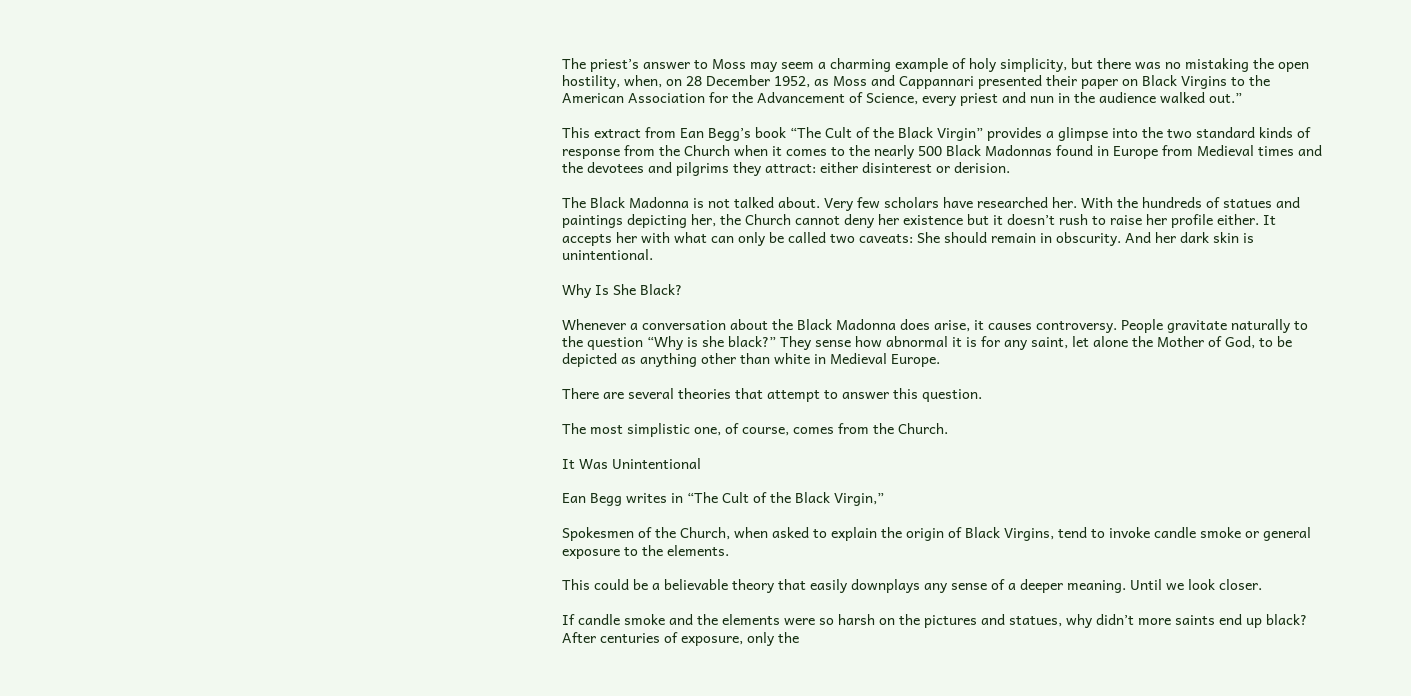The priest’s answer to Moss may seem a charming example of holy simplicity, but there was no mistaking the open hostility, when, on 28 December 1952, as Moss and Cappannari presented their paper on Black Virgins to the American Association for the Advancement of Science, every priest and nun in the audience walked out.”

This extract from Ean Begg’s book “The Cult of the Black Virgin” provides a glimpse into the two standard kinds of response from the Church when it comes to the nearly 500 Black Madonnas found in Europe from Medieval times and the devotees and pilgrims they attract: either disinterest or derision.

The Black Madonna is not talked about. Very few scholars have researched her. With the hundreds of statues and paintings depicting her, the Church cannot deny her existence but it doesn’t rush to raise her profile either. It accepts her with what can only be called two caveats: She should remain in obscurity. And her dark skin is unintentional.

Why Is She Black?

Whenever a conversation about the Black Madonna does arise, it causes controversy. People gravitate naturally to the question “Why is she black?” They sense how abnormal it is for any saint, let alone the Mother of God, to be depicted as anything other than white in Medieval Europe.

There are several theories that attempt to answer this question.

The most simplistic one, of course, comes from the Church.

It Was Unintentional

Ean Begg writes in “The Cult of the Black Virgin,”

Spokesmen of the Church, when asked to explain the origin of Black Virgins, tend to invoke candle smoke or general exposure to the elements.

This could be a believable theory that easily downplays any sense of a deeper meaning. Until we look closer.

If candle smoke and the elements were so harsh on the pictures and statues, why didn’t more saints end up black? After centuries of exposure, only the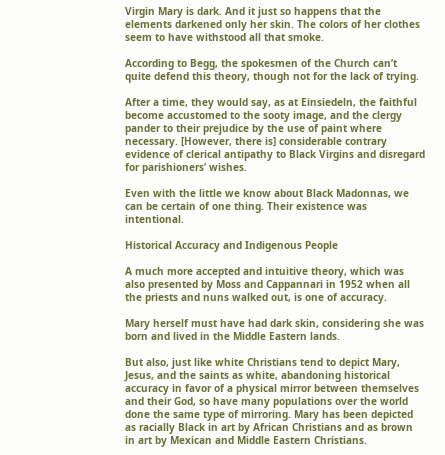Virgin Mary is dark. And it just so happens that the elements darkened only her skin. The colors of her clothes seem to have withstood all that smoke.

According to Begg, the spokesmen of the Church can’t quite defend this theory, though not for the lack of trying.

After a time, they would say, as at Einsiedeln, the faithful become accustomed to the sooty image, and the clergy pander to their prejudice by the use of paint where necessary. [However, there is] considerable contrary evidence of clerical antipathy to Black Virgins and disregard for parishioners’ wishes.

Even with the little we know about Black Madonnas, we can be certain of one thing. Their existence was intentional.

Historical Accuracy and Indigenous People

A much more accepted and intuitive theory, which was also presented by Moss and Cappannari in 1952 when all the priests and nuns walked out, is one of accuracy.

Mary herself must have had dark skin, considering she was born and lived in the Middle Eastern lands.

But also, just like white Christians tend to depict Mary, Jesus, and the saints as white, abandoning historical accuracy in favor of a physical mirror between themselves and their God, so have many populations over the world done the same type of mirroring. Mary has been depicted as racially Black in art by African Christians and as brown in art by Mexican and Middle Eastern Christians.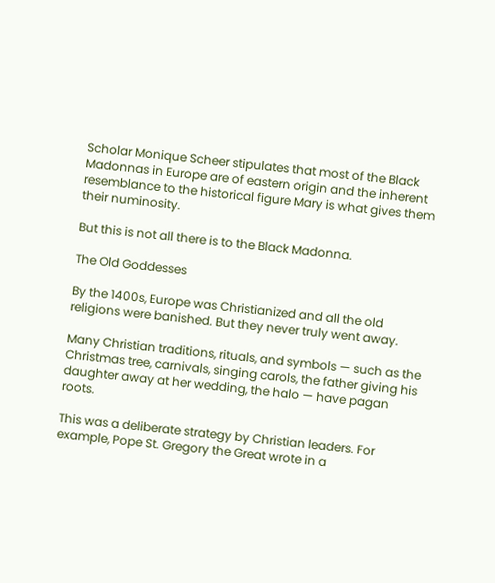Scholar Monique Scheer stipulates that most of the Black Madonnas in Europe are of eastern origin and the inherent resemblance to the historical figure Mary is what gives them their numinosity.

But this is not all there is to the Black Madonna.

The Old Goddesses

By the 1400s, Europe was Christianized and all the old religions were banished. But they never truly went away.

Many Christian traditions, rituals, and symbols — such as the Christmas tree, carnivals, singing carols, the father giving his daughter away at her wedding, the halo — have pagan roots.

This was a deliberate strategy by Christian leaders. For example, Pope St. Gregory the Great wrote in a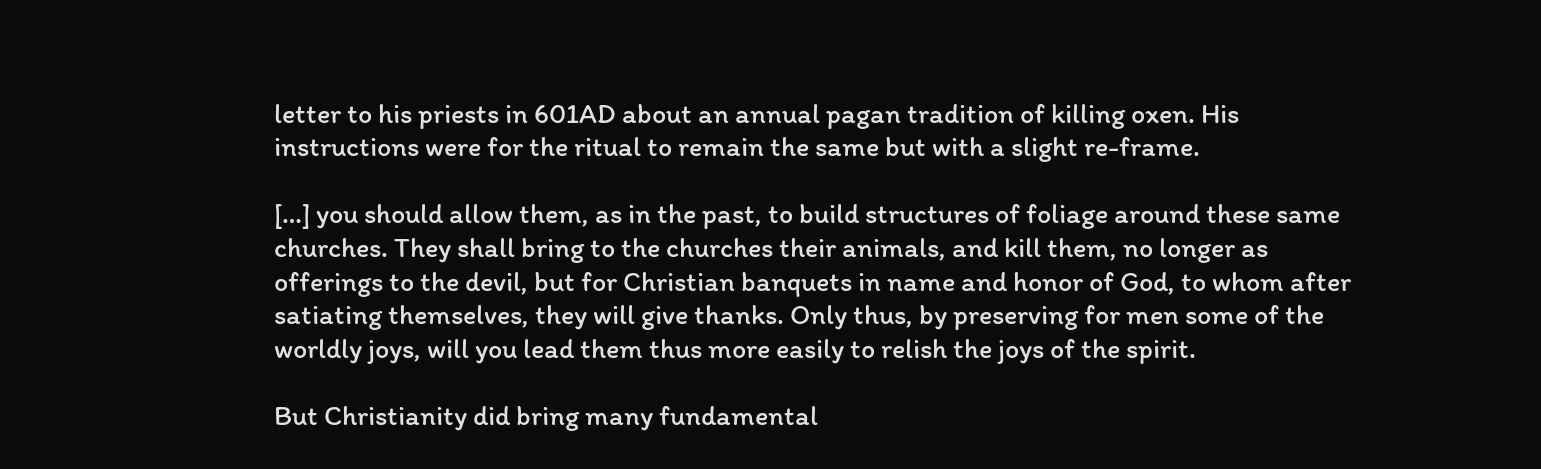letter to his priests in 601AD about an annual pagan tradition of killing oxen. His instructions were for the ritual to remain the same but with a slight re-frame.

[…] you should allow them, as in the past, to build structures of foliage around these same churches. They shall bring to the churches their animals, and kill them, no longer as offerings to the devil, but for Christian banquets in name and honor of God, to whom after satiating themselves, they will give thanks. Only thus, by preserving for men some of the worldly joys, will you lead them thus more easily to relish the joys of the spirit.

But Christianity did bring many fundamental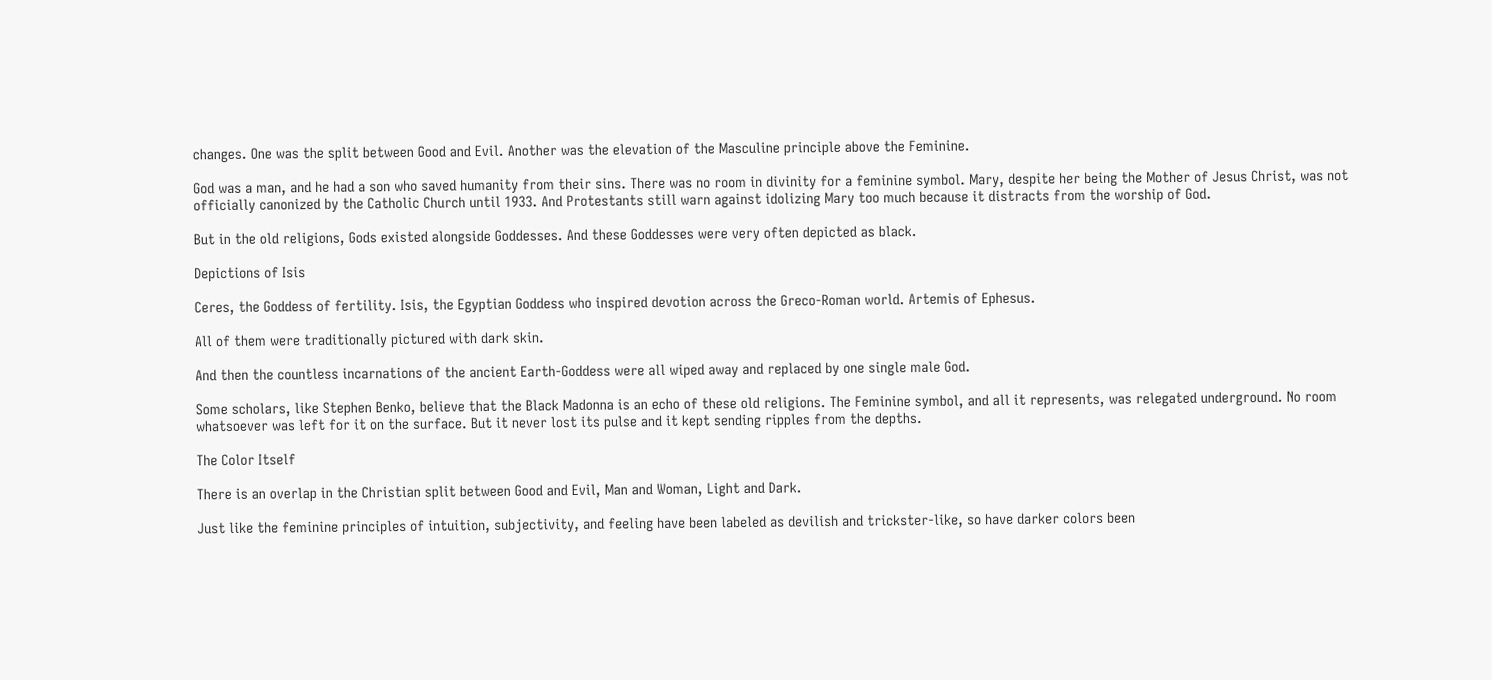changes. One was the split between Good and Evil. Another was the elevation of the Masculine principle above the Feminine.

God was a man, and he had a son who saved humanity from their sins. There was no room in divinity for a feminine symbol. Mary, despite her being the Mother of Jesus Christ, was not officially canonized by the Catholic Church until 1933. And Protestants still warn against idolizing Mary too much because it distracts from the worship of God.

But in the old religions, Gods existed alongside Goddesses. And these Goddesses were very often depicted as black.

Depictions of Isis

Ceres, the Goddess of fertility. Isis, the Egyptian Goddess who inspired devotion across the Greco-Roman world. Artemis of Ephesus.

All of them were traditionally pictured with dark skin.

And then the countless incarnations of the ancient Earth-Goddess were all wiped away and replaced by one single male God.

Some scholars, like Stephen Benko, believe that the Black Madonna is an echo of these old religions. The Feminine symbol, and all it represents, was relegated underground. No room whatsoever was left for it on the surface. But it never lost its pulse and it kept sending ripples from the depths.

The Color Itself

There is an overlap in the Christian split between Good and Evil, Man and Woman, Light and Dark.

Just like the feminine principles of intuition, subjectivity, and feeling have been labeled as devilish and trickster-like, so have darker colors been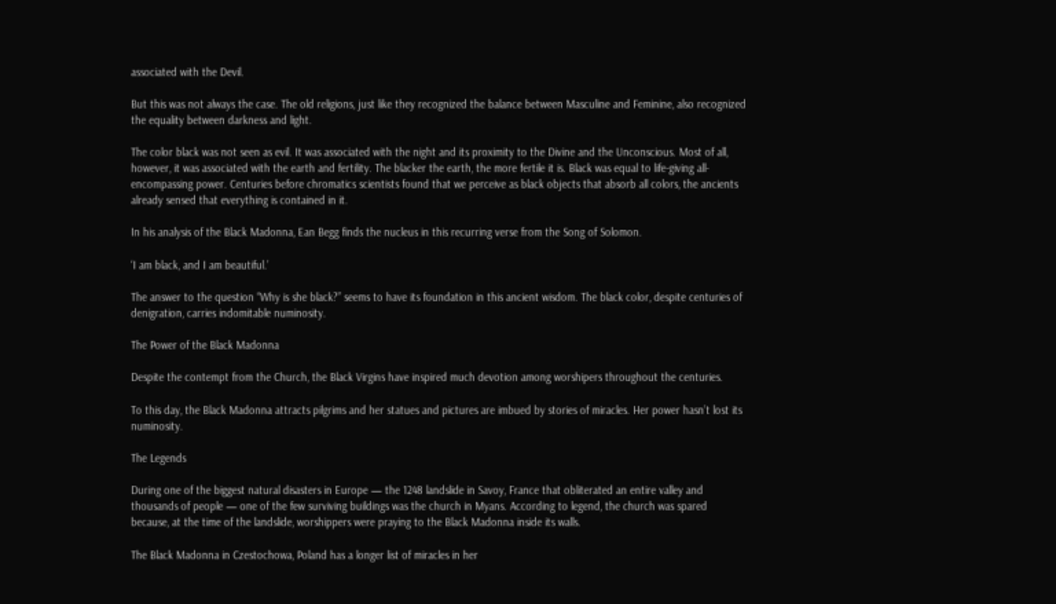associated with the Devil.

But this was not always the case. The old religions, just like they recognized the balance between Masculine and Feminine, also recognized the equality between darkness and light.

The color black was not seen as evil. It was associated with the night and its proximity to the Divine and the Unconscious. Most of all, however, it was associated with the earth and fertility. The blacker the earth, the more fertile it is. Black was equal to life-giving all-encompassing power. Centuries before chromatics scientists found that we perceive as black objects that absorb all colors, the ancients already sensed that everything is contained in it.

In his analysis of the Black Madonna, Ean Begg finds the nucleus in this recurring verse from the Song of Solomon.

‘I am black, and I am beautiful.’

The answer to the question “Why is she black?” seems to have its foundation in this ancient wisdom. The black color, despite centuries of denigration, carries indomitable numinosity.

The Power of the Black Madonna

Despite the contempt from the Church, the Black Virgins have inspired much devotion among worshipers throughout the centuries.

To this day, the Black Madonna attracts pilgrims and her statues and pictures are imbued by stories of miracles. Her power hasn’t lost its numinosity.

The Legends

During one of the biggest natural disasters in Europe — the 1248 landslide in Savoy, France that obliterated an entire valley and thousands of people — one of the few surviving buildings was the church in Myans. According to legend, the church was spared because, at the time of the landslide, worshippers were praying to the Black Madonna inside its walls.

The Black Madonna in Czestochowa, Poland has a longer list of miracles in her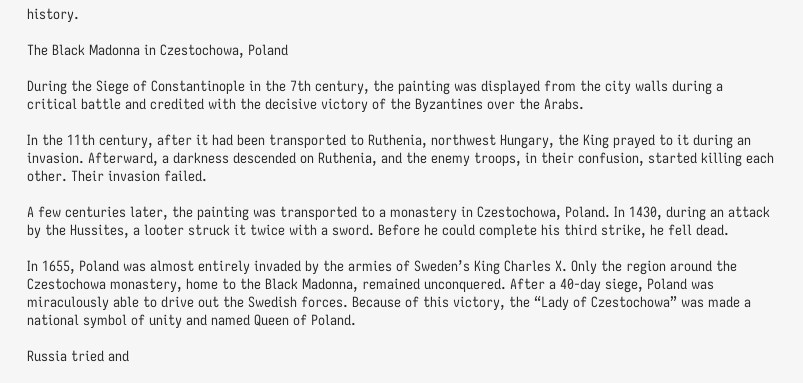history.

The Black Madonna in Czestochowa, Poland

During the Siege of Constantinople in the 7th century, the painting was displayed from the city walls during a critical battle and credited with the decisive victory of the Byzantines over the Arabs.

In the 11th century, after it had been transported to Ruthenia, northwest Hungary, the King prayed to it during an invasion. Afterward, a darkness descended on Ruthenia, and the enemy troops, in their confusion, started killing each other. Their invasion failed.

A few centuries later, the painting was transported to a monastery in Czestochowa, Poland. In 1430, during an attack by the Hussites, a looter struck it twice with a sword. Before he could complete his third strike, he fell dead.

In 1655, Poland was almost entirely invaded by the armies of Sweden’s King Charles X. Only the region around the Czestochowa monastery, home to the Black Madonna, remained unconquered. After a 40-day siege, Poland was miraculously able to drive out the Swedish forces. Because of this victory, the “Lady of Czestochowa” was made a national symbol of unity and named Queen of Poland.

Russia tried and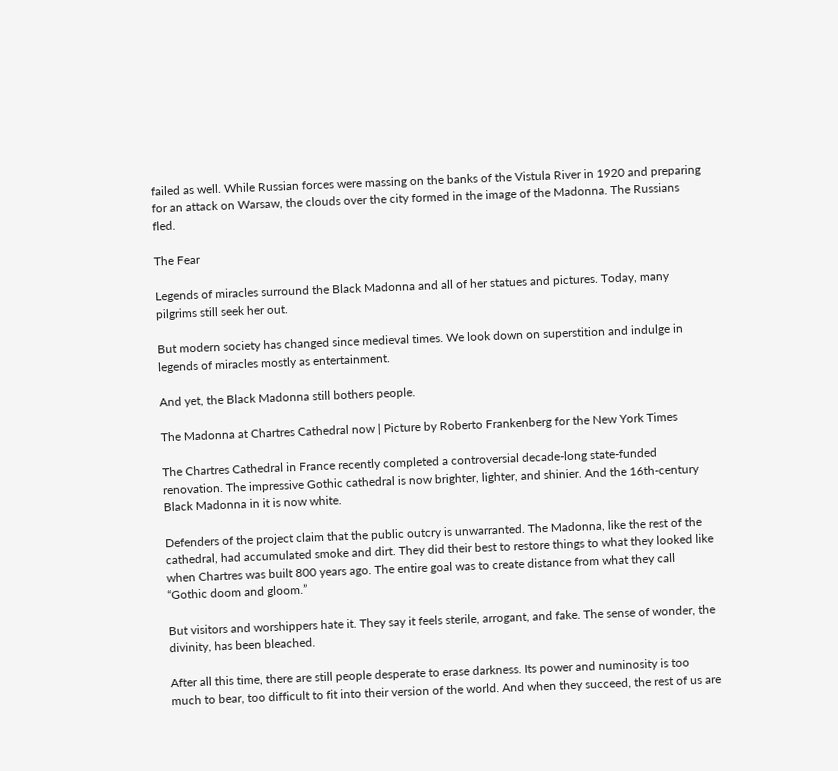failed as well. While Russian forces were massing on the banks of the Vistula River in 1920 and preparing for an attack on Warsaw, the clouds over the city formed in the image of the Madonna. The Russians fled.

The Fear

Legends of miracles surround the Black Madonna and all of her statues and pictures. Today, many pilgrims still seek her out.

But modern society has changed since medieval times. We look down on superstition and indulge in legends of miracles mostly as entertainment.

And yet, the Black Madonna still bothers people.

The Madonna at Chartres Cathedral now | Picture by Roberto Frankenberg for the New York Times

The Chartres Cathedral in France recently completed a controversial decade-long state-funded renovation. The impressive Gothic cathedral is now brighter, lighter, and shinier. And the 16th-century Black Madonna in it is now white.

Defenders of the project claim that the public outcry is unwarranted. The Madonna, like the rest of the cathedral, had accumulated smoke and dirt. They did their best to restore things to what they looked like when Chartres was built 800 years ago. The entire goal was to create distance from what they call “Gothic doom and gloom.”

But visitors and worshippers hate it. They say it feels sterile, arrogant, and fake. The sense of wonder, the divinity, has been bleached.

After all this time, there are still people desperate to erase darkness. Its power and numinosity is too much to bear, too difficult to fit into their version of the world. And when they succeed, the rest of us are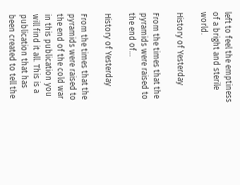left to feel the emptiness of a bright and sterile world.

History of Yesterday

From the times that the pyramids were raised to the end of…

History of Yesterday

From the times that the pyramids were raised to the end of the cold war in this publication you will find it all. This is a publication that has been created to tell the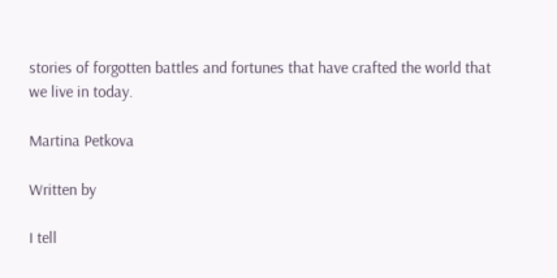stories of forgotten battles and fortunes that have crafted the world that we live in today.

Martina Petkova

Written by

I tell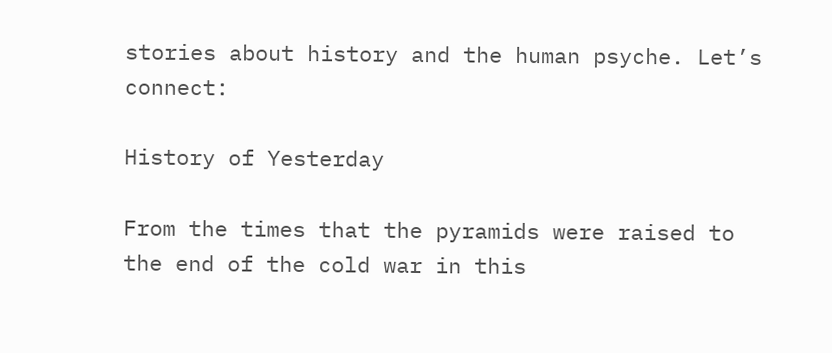stories about history and the human psyche. Let’s connect:

History of Yesterday

From the times that the pyramids were raised to the end of the cold war in this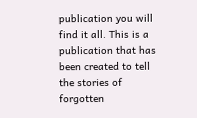publication you will find it all. This is a publication that has been created to tell the stories of forgotten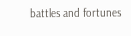battles and fortunes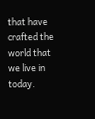that have crafted the world that we live in today.